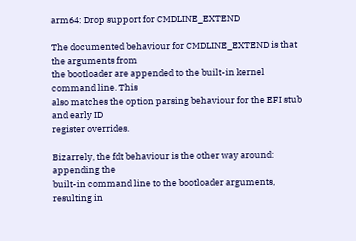arm64: Drop support for CMDLINE_EXTEND

The documented behaviour for CMDLINE_EXTEND is that the arguments from
the bootloader are appended to the built-in kernel command line. This
also matches the option parsing behaviour for the EFI stub and early ID
register overrides.

Bizarrely, the fdt behaviour is the other way around: appending the
built-in command line to the bootloader arguments, resulting in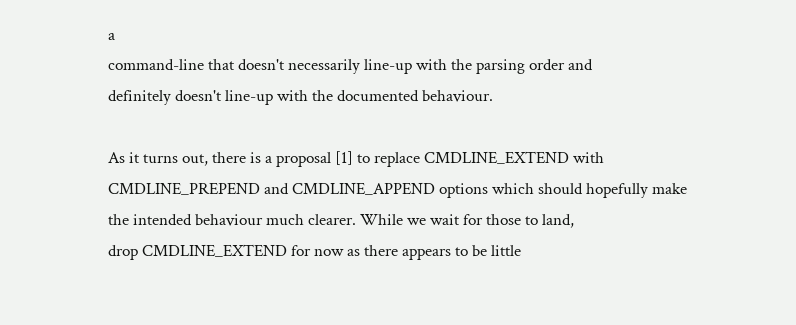a
command-line that doesn't necessarily line-up with the parsing order and
definitely doesn't line-up with the documented behaviour.

As it turns out, there is a proposal [1] to replace CMDLINE_EXTEND with
CMDLINE_PREPEND and CMDLINE_APPEND options which should hopefully make
the intended behaviour much clearer. While we wait for those to land,
drop CMDLINE_EXTEND for now as there appears to be little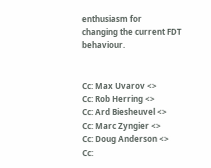enthusiasm for
changing the current FDT behaviour.


Cc: Max Uvarov <>
Cc: Rob Herring <>
Cc: Ard Biesheuvel <>
Cc: Marc Zyngier <>
Cc: Doug Anderson <>
Cc: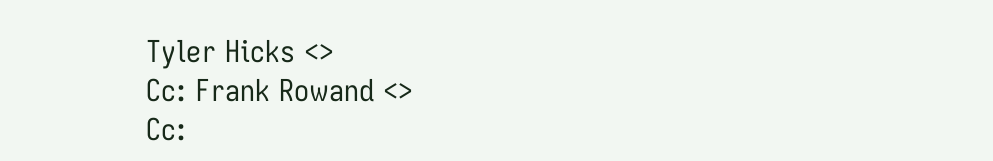Tyler Hicks <>
Cc: Frank Rowand <>
Cc: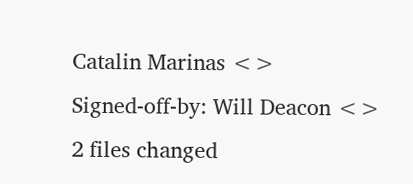Catalin Marinas <>
Signed-off-by: Will Deacon <>
2 files changed